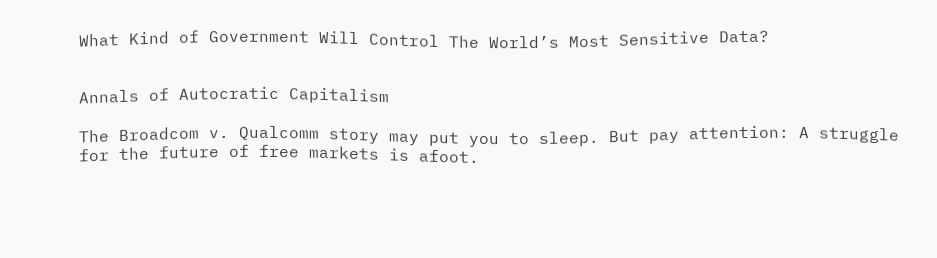What Kind of Government Will Control The World’s Most Sensitive Data?


Annals of Autocratic Capitalism

The Broadcom v. Qualcomm story may put you to sleep. But pay attention: A struggle for the future of free markets is afoot.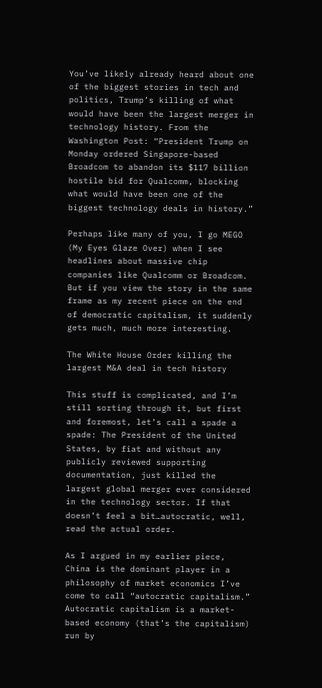You’ve likely already heard about one of the biggest stories in tech and politics, Trump’s killing of what would have been the largest merger in technology history. From the Washington Post: “President Trump on Monday ordered Singapore-based Broadcom to abandon its $117 billion hostile bid for Qualcomm, blocking what would have been one of the biggest technology deals in history.”

Perhaps like many of you, I go MEGO (My Eyes Glaze Over) when I see headlines about massive chip companies like Qualcomm or Broadcom. But if you view the story in the same frame as my recent piece on the end of democratic capitalism, it suddenly gets much, much more interesting.

The White House Order killing the largest M&A deal in tech history

This stuff is complicated, and I’m still sorting through it, but first and foremost, let’s call a spade a spade: The President of the United States, by fiat and without any publicly reviewed supporting documentation, just killed the largest global merger ever considered in the technology sector. If that doesn’t feel a bit…autocratic, well, read the actual order.

As I argued in my earlier piece, China is the dominant player in a philosophy of market economics I’ve come to call “autocratic capitalism.” Autocratic capitalism is a market-based economy (that’s the capitalism) run by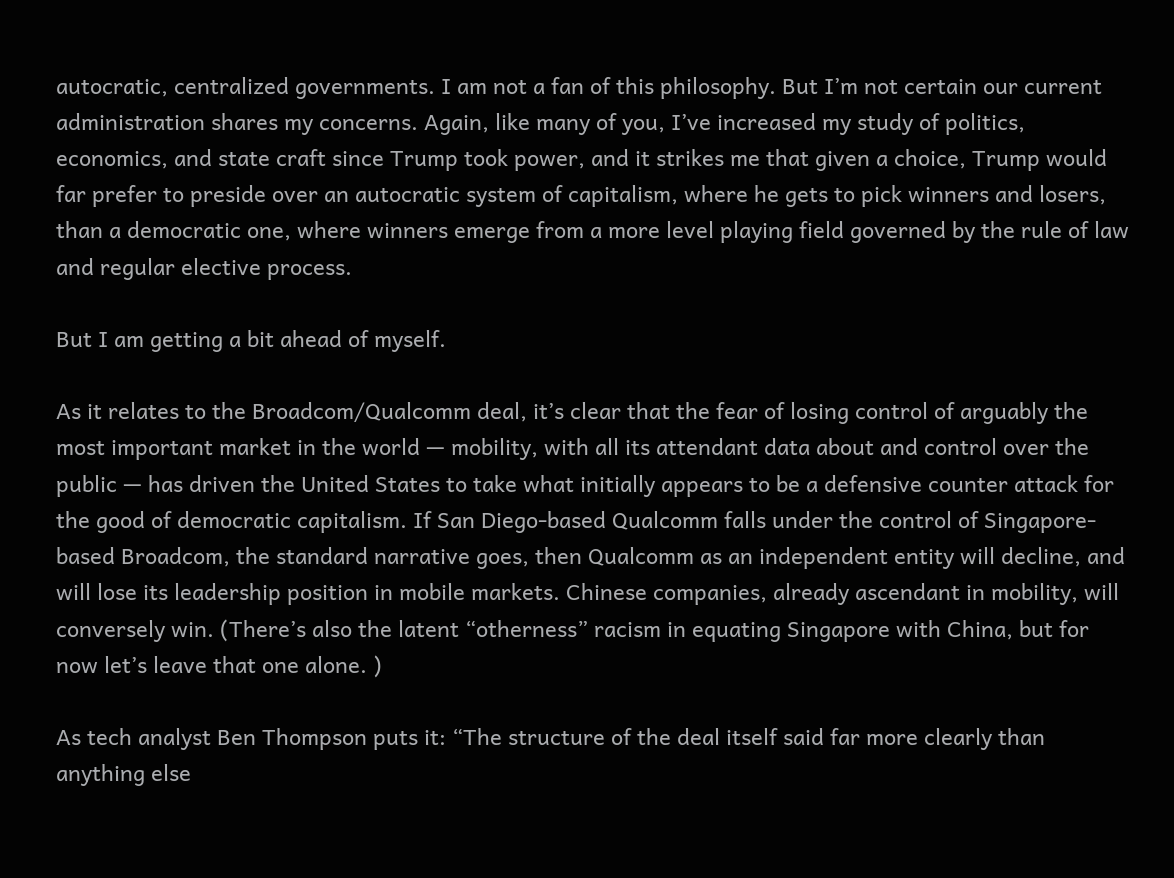autocratic, centralized governments. I am not a fan of this philosophy. But I’m not certain our current administration shares my concerns. Again, like many of you, I’ve increased my study of politics, economics, and state craft since Trump took power, and it strikes me that given a choice, Trump would far prefer to preside over an autocratic system of capitalism, where he gets to pick winners and losers, than a democratic one, where winners emerge from a more level playing field governed by the rule of law and regular elective process.

But I am getting a bit ahead of myself.

As it relates to the Broadcom/Qualcomm deal, it’s clear that the fear of losing control of arguably the most important market in the world — mobility, with all its attendant data about and control over the public — has driven the United States to take what initially appears to be a defensive counter attack for the good of democratic capitalism. If San Diego-based Qualcomm falls under the control of Singapore-based Broadcom, the standard narrative goes, then Qualcomm as an independent entity will decline, and will lose its leadership position in mobile markets. Chinese companies, already ascendant in mobility, will conversely win. (There’s also the latent “otherness” racism in equating Singapore with China, but for now let’s leave that one alone. )

As tech analyst Ben Thompson puts it: “The structure of the deal itself said far more clearly than anything else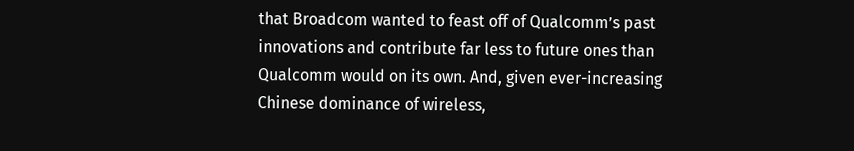that Broadcom wanted to feast off of Qualcomm’s past innovations and contribute far less to future ones than Qualcomm would on its own. And, given ever-increasing Chinese dominance of wireless,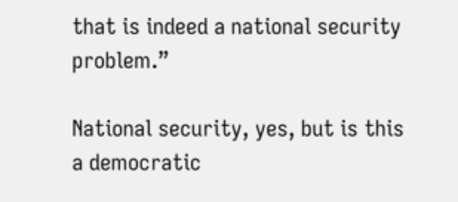that is indeed a national security problem.”

National security, yes, but is this a democratic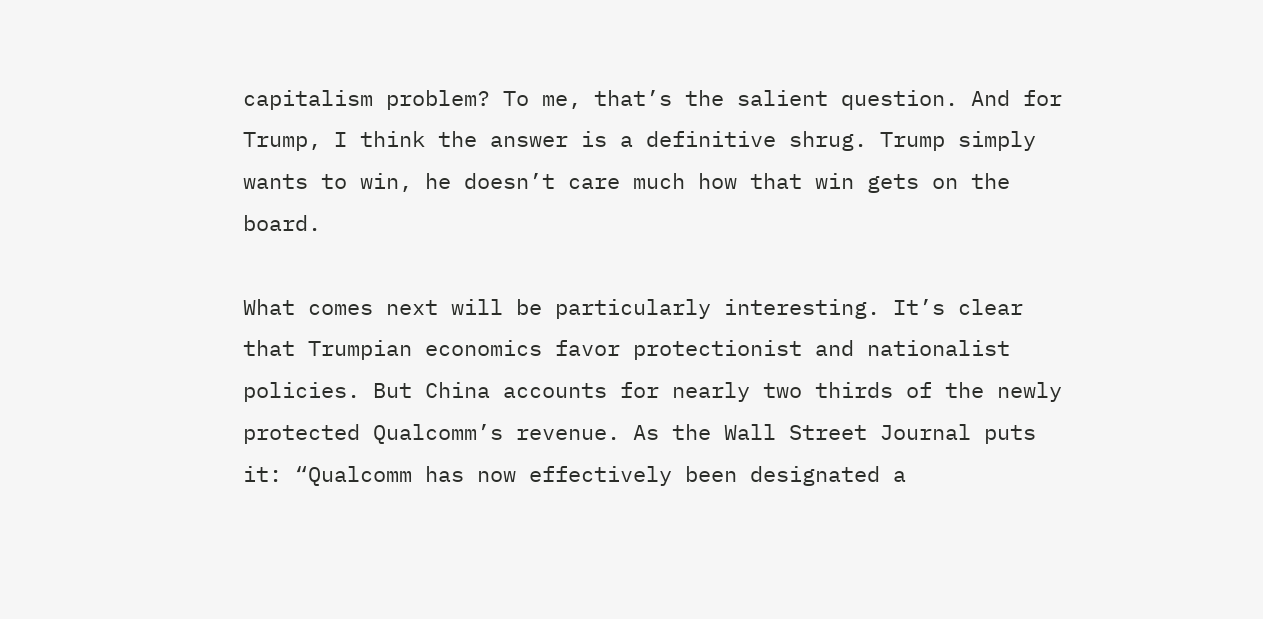capitalism problem? To me, that’s the salient question. And for Trump, I think the answer is a definitive shrug. Trump simply wants to win, he doesn’t care much how that win gets on the board.

What comes next will be particularly interesting. It’s clear that Trumpian economics favor protectionist and nationalist policies. But China accounts for nearly two thirds of the newly protected Qualcomm’s revenue. As the Wall Street Journal puts it: “Qualcomm has now effectively been designated a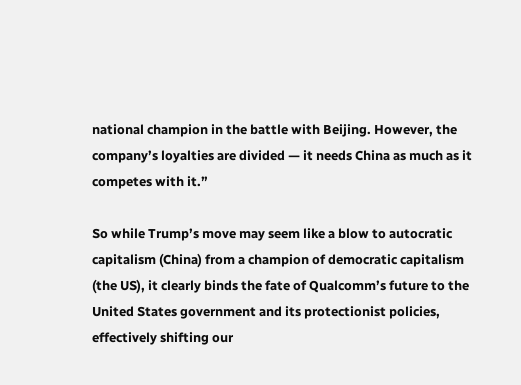national champion in the battle with Beijing. However, the company’s loyalties are divided — it needs China as much as it competes with it.”

So while Trump’s move may seem like a blow to autocratic capitalism (China) from a champion of democratic capitalism (the US), it clearly binds the fate of Qualcomm’s future to the United States government and its protectionist policies, effectively shifting our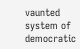vaunted system of democratic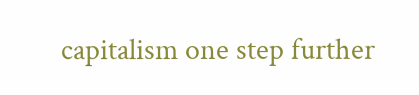capitalism one step further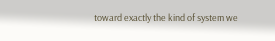toward exactly the kind of system we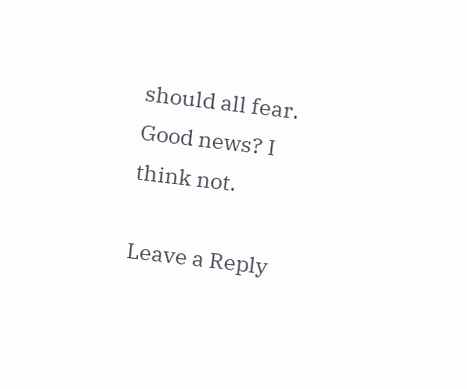should all fear. Good news? I think not.

Leave a Reply